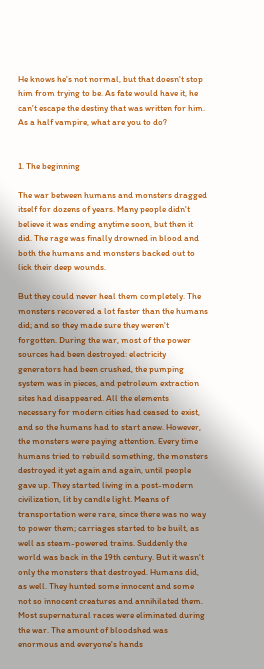He knows he's not normal, but that doesn't stop him from trying to be. As fate would have it, he can't escape the destiny that was written for him. As a half vampire, what are you to do?


1. The beginning

The war between humans and monsters dragged itself for dozens of years. Many people didn't believe it was ending anytime soon, but then it did. The rage was finally drowned in blood and both the humans and monsters backed out to lick their deep wounds.

But they could never heal them completely. The monsters recovered a lot faster than the humans did; and so they made sure they weren't forgotten. During the war, most of the power sources had been destroyed: electricity generators had been crushed, the pumping system was in pieces, and petroleum extraction sites had disappeared. All the elements necessary for modern cities had ceased to exist, and so the humans had to start anew. However, the monsters were paying attention. Every time humans tried to rebuild something, the monsters destroyed it yet again and again, until people gave up. They started living in a post-modern civilization, lit by candle light. Means of transportation were rare, since there was no way to power them; carriages started to be built, as well as steam-powered trains. Suddenly the world was back in the 19th century. But it wasn't only the monsters that destroyed. Humans did, as well. They hunted some innocent and some not so innocent creatures and annihilated them. Most supernatural races were eliminated during the war. The amount of bloodshed was enormous and everyone's hands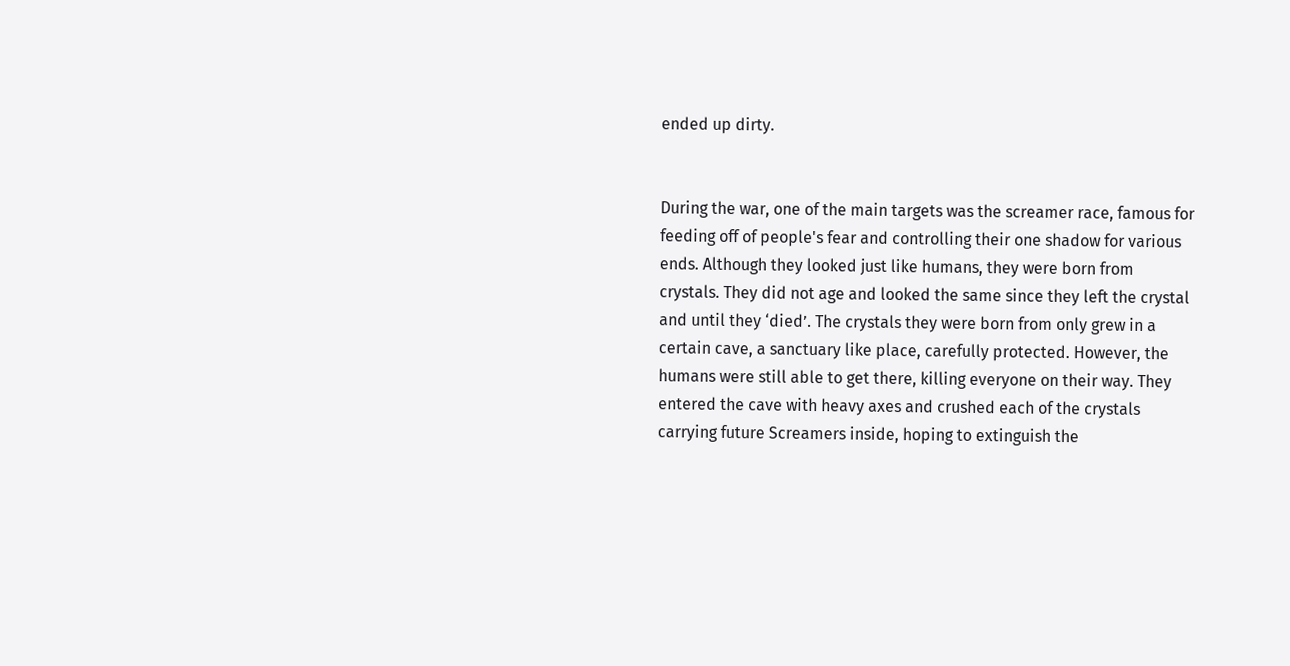ended up dirty.


During the war, one of the main targets was the screamer race, famous for feeding off of people's fear and controlling their one shadow for various ends. Although they looked just like humans, they were born from crystals. They did not age and looked the same since they left the crystal and until they ‘died’. The crystals they were born from only grew in a certain cave, a sanctuary like place, carefully protected. However, the humans were still able to get there, killing everyone on their way. They entered the cave with heavy axes and crushed each of the crystals carrying future Screamers inside, hoping to extinguish the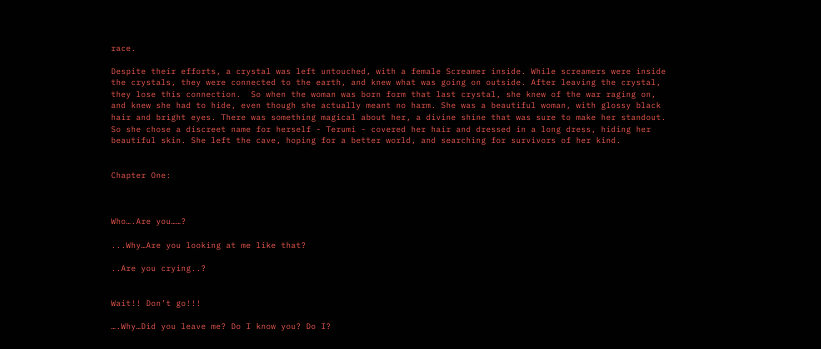race.

Despite their efforts, a crystal was left untouched, with a female Screamer inside. While screamers were inside the crystals, they were connected to the earth, and knew what was going on outside. After leaving the crystal, they lose this connection.  So when the woman was born form that last crystal, she knew of the war raging on, and knew she had to hide, even though she actually meant no harm. She was a beautiful woman, with glossy black hair and bright eyes. There was something magical about her, a divine shine that was sure to make her standout. So she chose a discreet name for herself - Terumi - covered her hair and dressed in a long dress, hiding her beautiful skin. She left the cave, hoping for a better world, and searching for survivors of her kind.


Chapter One:



Who….Are you……?

...Why…Are you looking at me like that?

..Are you crying..?


Wait!! Don’t go!!!

….Why…Did you leave me? Do I know you? Do I?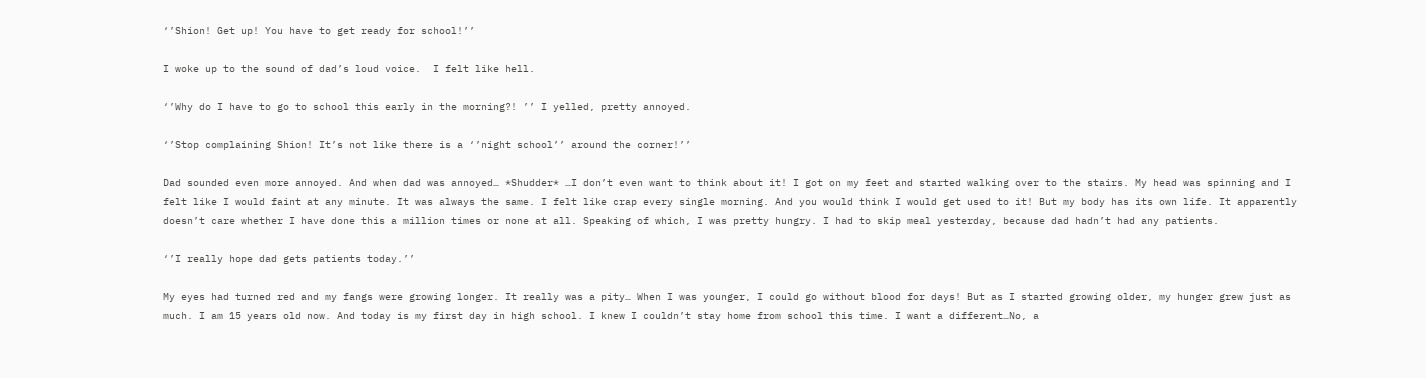‘’Shion! Get up! You have to get ready for school!’’

I woke up to the sound of dad’s loud voice.  I felt like hell.

‘’Why do I have to go to school this early in the morning?! ’’ I yelled, pretty annoyed.

‘’Stop complaining Shion! It’s not like there is a ‘’night school’’ around the corner!’’

Dad sounded even more annoyed. And when dad was annoyed… *Shudder* …I don’t even want to think about it! I got on my feet and started walking over to the stairs. My head was spinning and I felt like I would faint at any minute. It was always the same. I felt like crap every single morning. And you would think I would get used to it! But my body has its own life. It apparently doesn’t care whether I have done this a million times or none at all. Speaking of which, I was pretty hungry. I had to skip meal yesterday, because dad hadn’t had any patients.

‘’I really hope dad gets patients today.’’

My eyes had turned red and my fangs were growing longer. It really was a pity… When I was younger, I could go without blood for days! But as I started growing older, my hunger grew just as much. I am 15 years old now. And today is my first day in high school. I knew I couldn’t stay home from school this time. I want a different…No, a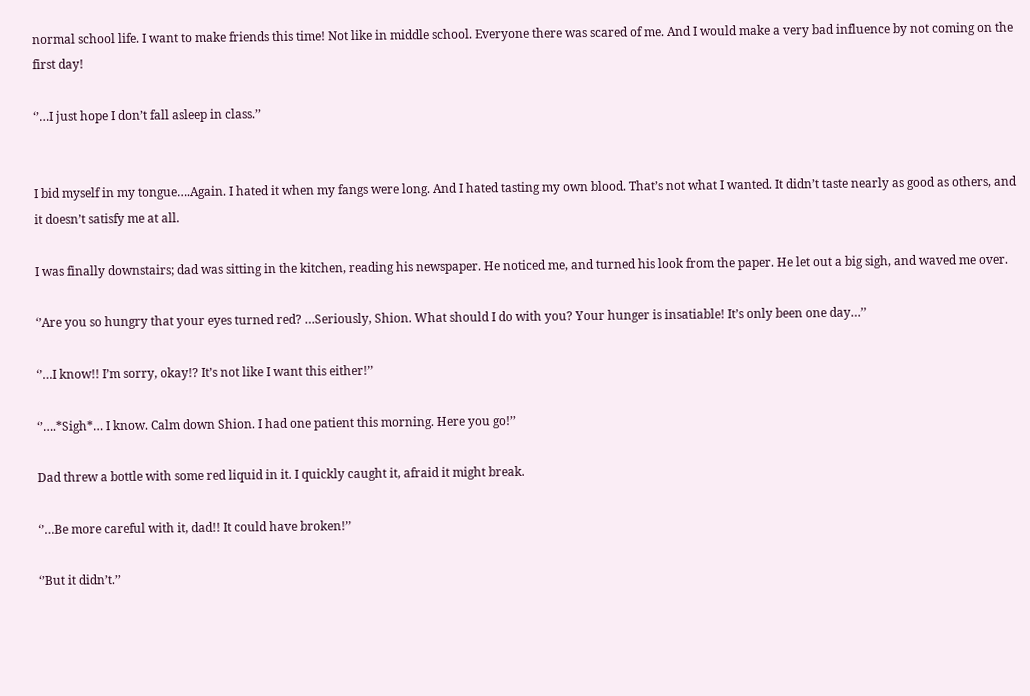normal school life. I want to make friends this time! Not like in middle school. Everyone there was scared of me. And I would make a very bad influence by not coming on the first day!

‘’…I just hope I don’t fall asleep in class.’’


I bid myself in my tongue….Again. I hated it when my fangs were long. And I hated tasting my own blood. That’s not what I wanted. It didn’t taste nearly as good as others, and it doesn’t satisfy me at all.

I was finally downstairs; dad was sitting in the kitchen, reading his newspaper. He noticed me, and turned his look from the paper. He let out a big sigh, and waved me over.

‘’Are you so hungry that your eyes turned red? …Seriously, Shion. What should I do with you? Your hunger is insatiable! It’s only been one day…’’

‘’…I know!! I’m sorry, okay!? It’s not like I want this either!’’

‘’….*Sigh*… I know. Calm down Shion. I had one patient this morning. Here you go!’’

Dad threw a bottle with some red liquid in it. I quickly caught it, afraid it might break.

‘’…Be more careful with it, dad!! It could have broken!’’

‘’But it didn’t.’’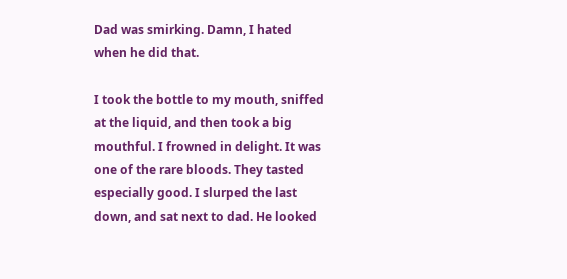Dad was smirking. Damn, I hated when he did that.

I took the bottle to my mouth, sniffed at the liquid, and then took a big mouthful. I frowned in delight. It was one of the rare bloods. They tasted especially good. I slurped the last down, and sat next to dad. He looked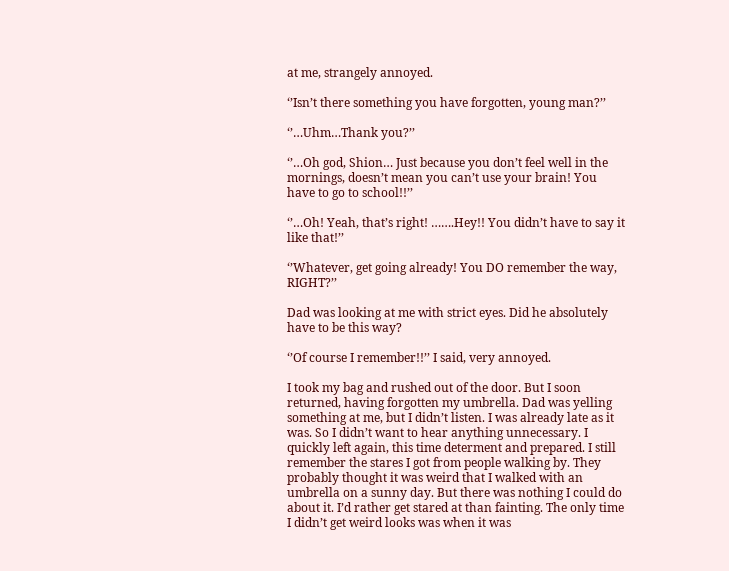at me, strangely annoyed.

‘’Isn’t there something you have forgotten, young man?’’

‘’…Uhm…Thank you?’’

‘’…Oh god, Shion… Just because you don’t feel well in the mornings, doesn’t mean you can’t use your brain! You have to go to school!!’’

‘’…Oh! Yeah, that’s right! …….Hey!! You didn’t have to say it like that!’’

‘’Whatever, get going already! You DO remember the way, RIGHT?’’

Dad was looking at me with strict eyes. Did he absolutely have to be this way?

‘’Of course I remember!!’’ I said, very annoyed.

I took my bag and rushed out of the door. But I soon returned, having forgotten my umbrella. Dad was yelling something at me, but I didn’t listen. I was already late as it was. So I didn’t want to hear anything unnecessary. I quickly left again, this time determent and prepared. I still remember the stares I got from people walking by. They probably thought it was weird that I walked with an umbrella on a sunny day. But there was nothing I could do about it. I’d rather get stared at than fainting. The only time I didn’t get weird looks was when it was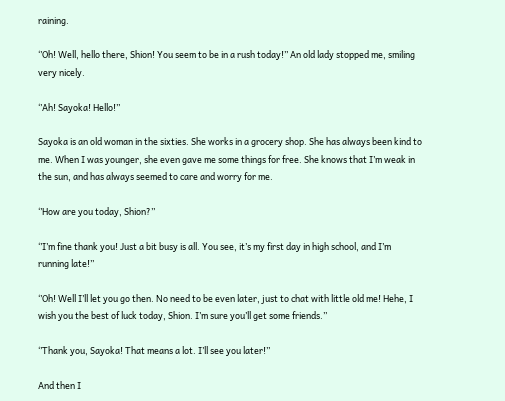raining.

‘’Oh! Well, hello there, Shion! You seem to be in a rush today!’’ An old lady stopped me, smiling very nicely.

‘’Ah! Sayoka! Hello!’’

Sayoka is an old woman in the sixties. She works in a grocery shop. She has always been kind to me. When I was younger, she even gave me some things for free. She knows that I’m weak in the sun, and has always seemed to care and worry for me.

‘’How are you today, Shion?’’

‘’I’m fine thank you! Just a bit busy is all. You see, it’s my first day in high school, and I’m running late!’’

‘’Oh! Well I’ll let you go then. No need to be even later, just to chat with little old me! Hehe, I wish you the best of luck today, Shion. I’m sure you’ll get some friends.’’

‘’Thank you, Sayoka! That means a lot. I’ll see you later!’’

And then I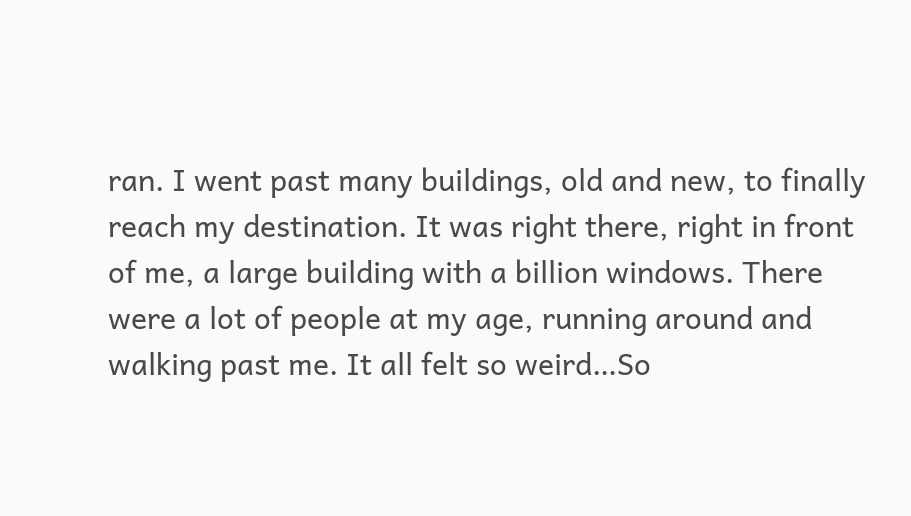ran. I went past many buildings, old and new, to finally reach my destination. It was right there, right in front of me, a large building with a billion windows. There were a lot of people at my age, running around and walking past me. It all felt so weird…So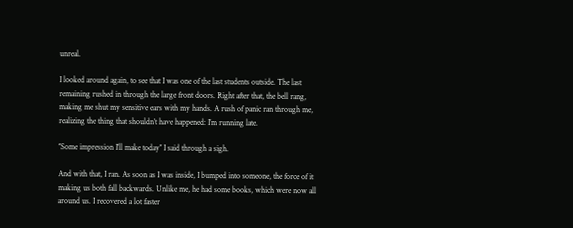unreal.

I looked around again, to see that I was one of the last students outside. The last remaining rushed in through the large front doors. Right after that, the bell rang, making me shut my sensitive ears with my hands. A rush of panic ran through me, realizing the thing that shouldn’t have happened: I’m running late.

‘’Some impression I’ll make today’’ I said through a sigh.

And with that, I ran. As soon as I was inside, I bumped into someone, the force of it making us both fall backwards. Unlike me, he had some books, which were now all around us. I recovered a lot faster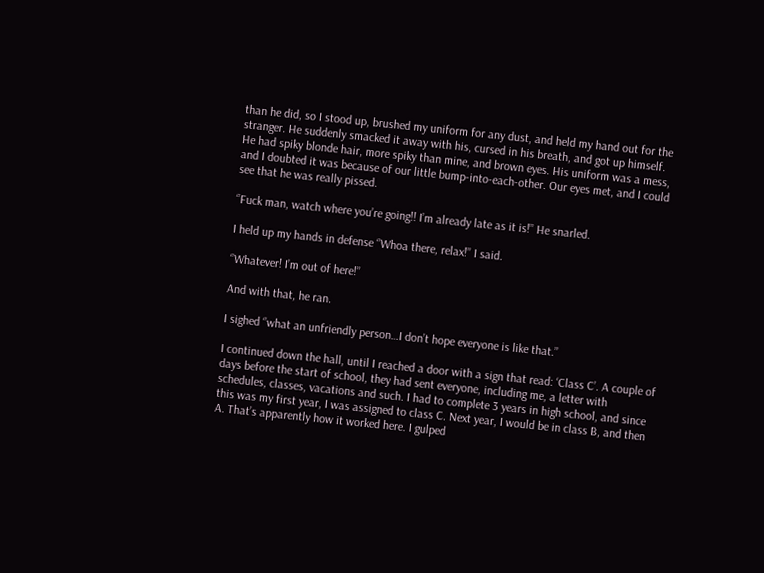than he did, so I stood up, brushed my uniform for any dust, and held my hand out for the stranger. He suddenly smacked it away with his, cursed in his breath, and got up himself. He had spiky blonde hair, more spiky than mine, and brown eyes. His uniform was a mess, and I doubted it was because of our little bump-into-each-other. Our eyes met, and I could see that he was really pissed.

‘’Fuck man, watch where you’re going!! I’m already late as it is!’’ He snarled.

I held up my hands in defense ‘’Whoa there, relax!’’ I said.

‘’Whatever! I’m out of here!’’

And with that, he ran.

I sighed ‘’what an unfriendly person…I don’t hope everyone is like that.’’

I continued down the hall, until I reached a door with a sign that read: ‘Class C’. A couple of days before the start of school, they had sent everyone, including me, a letter with schedules, classes, vacations and such. I had to complete 3 years in high school, and since this was my first year, I was assigned to class C. Next year, I would be in class B, and then A. That’s apparently how it worked here. I gulped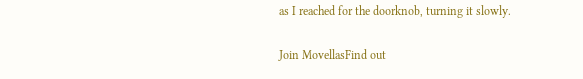as I reached for the doorknob, turning it slowly.

Join MovellasFind out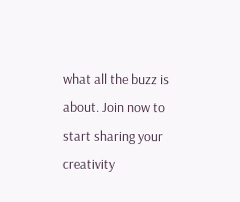what all the buzz is about. Join now to start sharing your creativity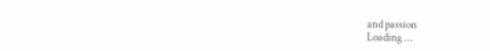and passion
Loading ...